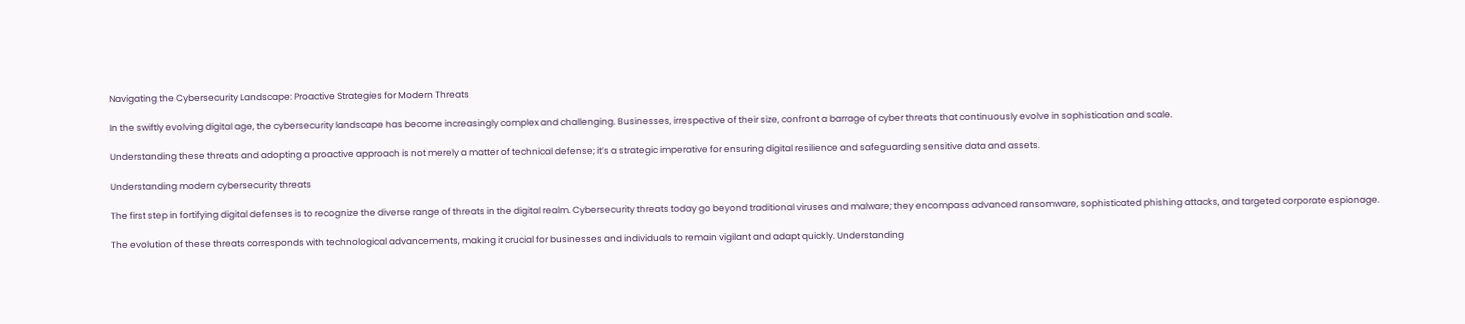Navigating the Cybersecurity Landscape: Proactive Strategies for Modern Threats

In the swiftly evolving digital age, the cybersecurity landscape has become increasingly complex and challenging. Businesses, irrespective of their size, confront a barrage of cyber threats that continuously evolve in sophistication and scale.

Understanding these threats and adopting a proactive approach is not merely a matter of technical defense; it’s a strategic imperative for ensuring digital resilience and safeguarding sensitive data and assets.

Understanding modern cybersecurity threats

The first step in fortifying digital defenses is to recognize the diverse range of threats in the digital realm. Cybersecurity threats today go beyond traditional viruses and malware; they encompass advanced ransomware, sophisticated phishing attacks, and targeted corporate espionage.

The evolution of these threats corresponds with technological advancements, making it crucial for businesses and individuals to remain vigilant and adapt quickly. Understanding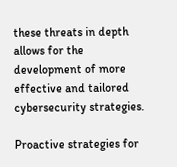these threats in depth allows for the development of more effective and tailored cybersecurity strategies.

Proactive strategies for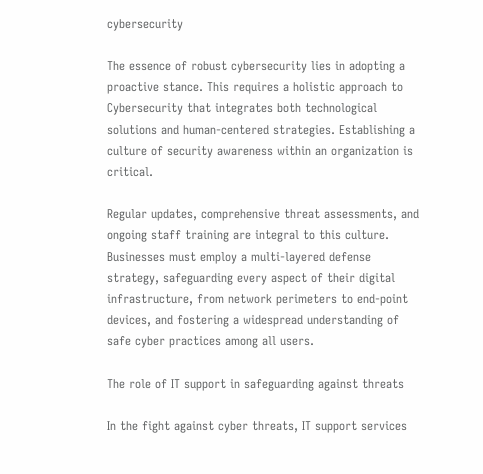cybersecurity

The essence of robust cybersecurity lies in adopting a proactive stance. This requires a holistic approach to Cybersecurity that integrates both technological solutions and human-centered strategies. Establishing a culture of security awareness within an organization is critical.

Regular updates, comprehensive threat assessments, and ongoing staff training are integral to this culture. Businesses must employ a multi-layered defense strategy, safeguarding every aspect of their digital infrastructure, from network perimeters to end-point devices, and fostering a widespread understanding of safe cyber practices among all users.

The role of IT support in safeguarding against threats

In the fight against cyber threats, IT support services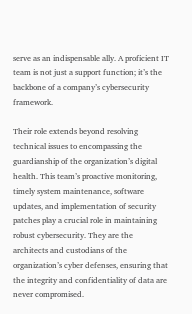serve as an indispensable ally. A proficient IT team is not just a support function; it’s the backbone of a company’s cybersecurity framework.

Their role extends beyond resolving technical issues to encompassing the guardianship of the organization’s digital health. This team’s proactive monitoring, timely system maintenance, software updates, and implementation of security patches play a crucial role in maintaining robust cybersecurity. They are the architects and custodians of the organization’s cyber defenses, ensuring that the integrity and confidentiality of data are never compromised.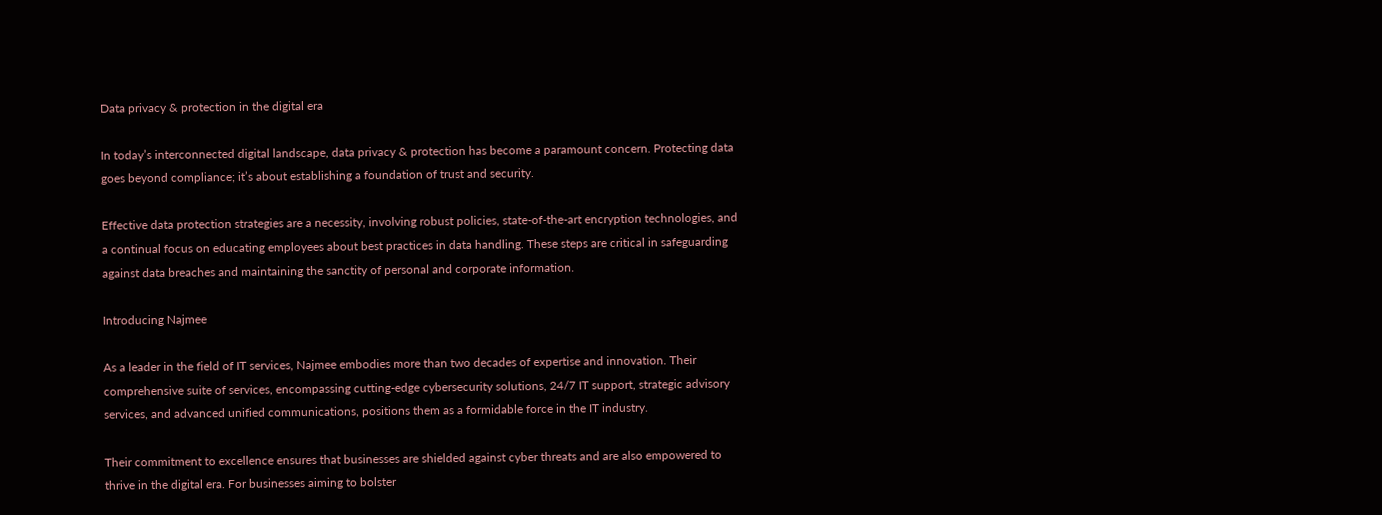Data privacy & protection in the digital era

In today’s interconnected digital landscape, data privacy & protection has become a paramount concern. Protecting data goes beyond compliance; it’s about establishing a foundation of trust and security.

Effective data protection strategies are a necessity, involving robust policies, state-of-the-art encryption technologies, and a continual focus on educating employees about best practices in data handling. These steps are critical in safeguarding against data breaches and maintaining the sanctity of personal and corporate information.

Introducing Najmee

As a leader in the field of IT services, Najmee embodies more than two decades of expertise and innovation. Their comprehensive suite of services, encompassing cutting-edge cybersecurity solutions, 24/7 IT support, strategic advisory services, and advanced unified communications, positions them as a formidable force in the IT industry.

Their commitment to excellence ensures that businesses are shielded against cyber threats and are also empowered to thrive in the digital era. For businesses aiming to bolster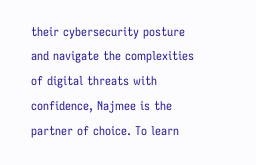their cybersecurity posture and navigate the complexities of digital threats with confidence, Najmee is the partner of choice. To learn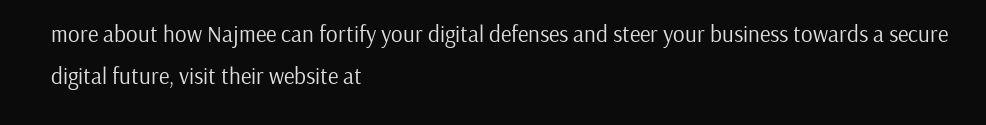more about how Najmee can fortify your digital defenses and steer your business towards a secure digital future, visit their website at